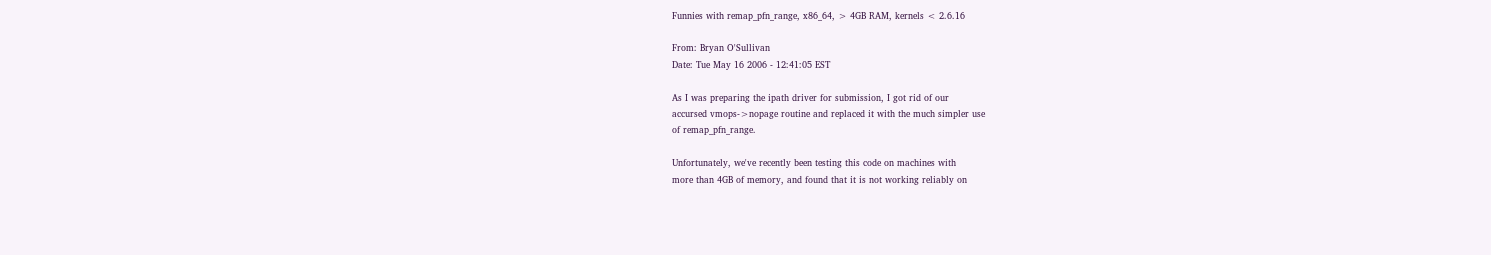Funnies with remap_pfn_range, x86_64, > 4GB RAM, kernels < 2.6.16

From: Bryan O'Sullivan
Date: Tue May 16 2006 - 12:41:05 EST

As I was preparing the ipath driver for submission, I got rid of our
accursed vmops->nopage routine and replaced it with the much simpler use
of remap_pfn_range.

Unfortunately, we've recently been testing this code on machines with
more than 4GB of memory, and found that it is not working reliably on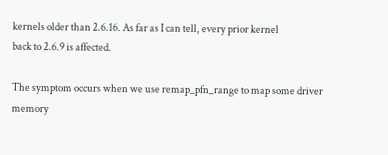kernels older than 2.6.16. As far as I can tell, every prior kernel
back to 2.6.9 is affected.

The symptom occurs when we use remap_pfn_range to map some driver memory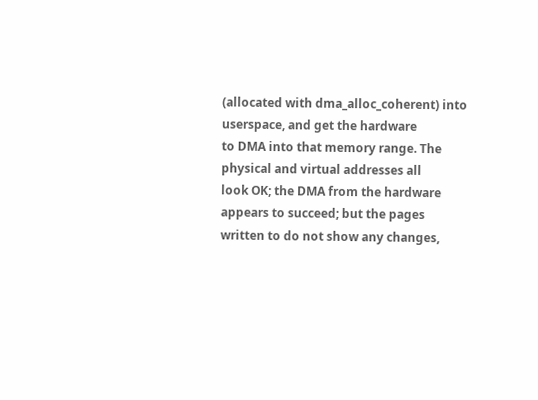(allocated with dma_alloc_coherent) into userspace, and get the hardware
to DMA into that memory range. The physical and virtual addresses all
look OK; the DMA from the hardware appears to succeed; but the pages
written to do not show any changes,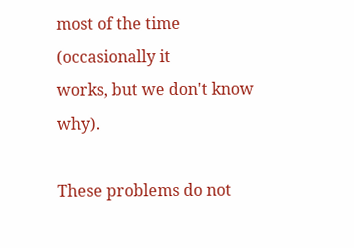most of the time (occasionally it
works, but we don't know why).

These problems do not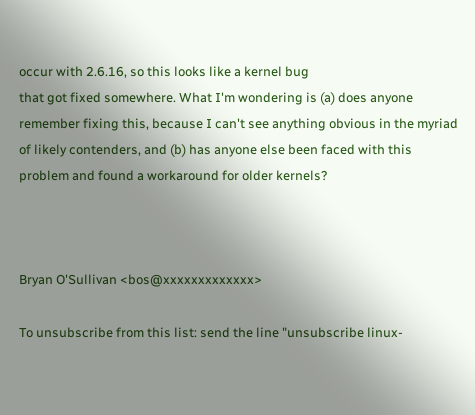occur with 2.6.16, so this looks like a kernel bug
that got fixed somewhere. What I'm wondering is (a) does anyone
remember fixing this, because I can't see anything obvious in the myriad
of likely contenders, and (b) has anyone else been faced with this
problem and found a workaround for older kernels?



Bryan O'Sullivan <bos@xxxxxxxxxxxxx>

To unsubscribe from this list: send the line "unsubscribe linux-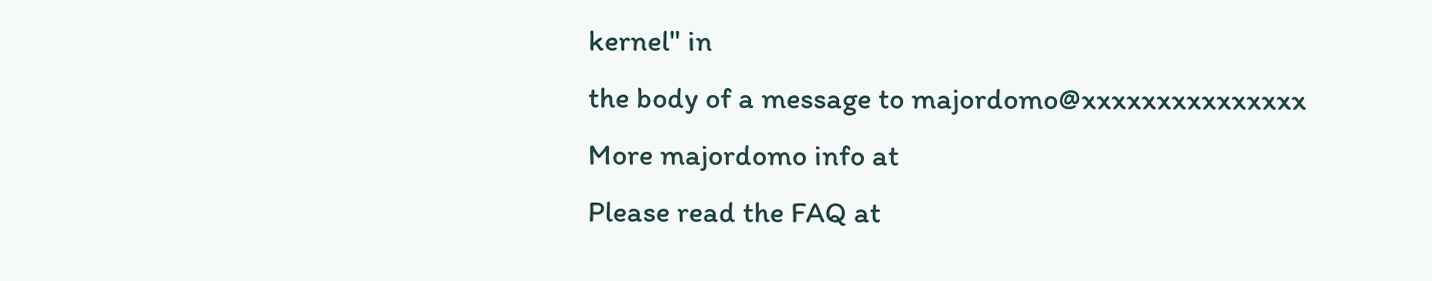kernel" in
the body of a message to majordomo@xxxxxxxxxxxxxxx
More majordomo info at
Please read the FAQ at